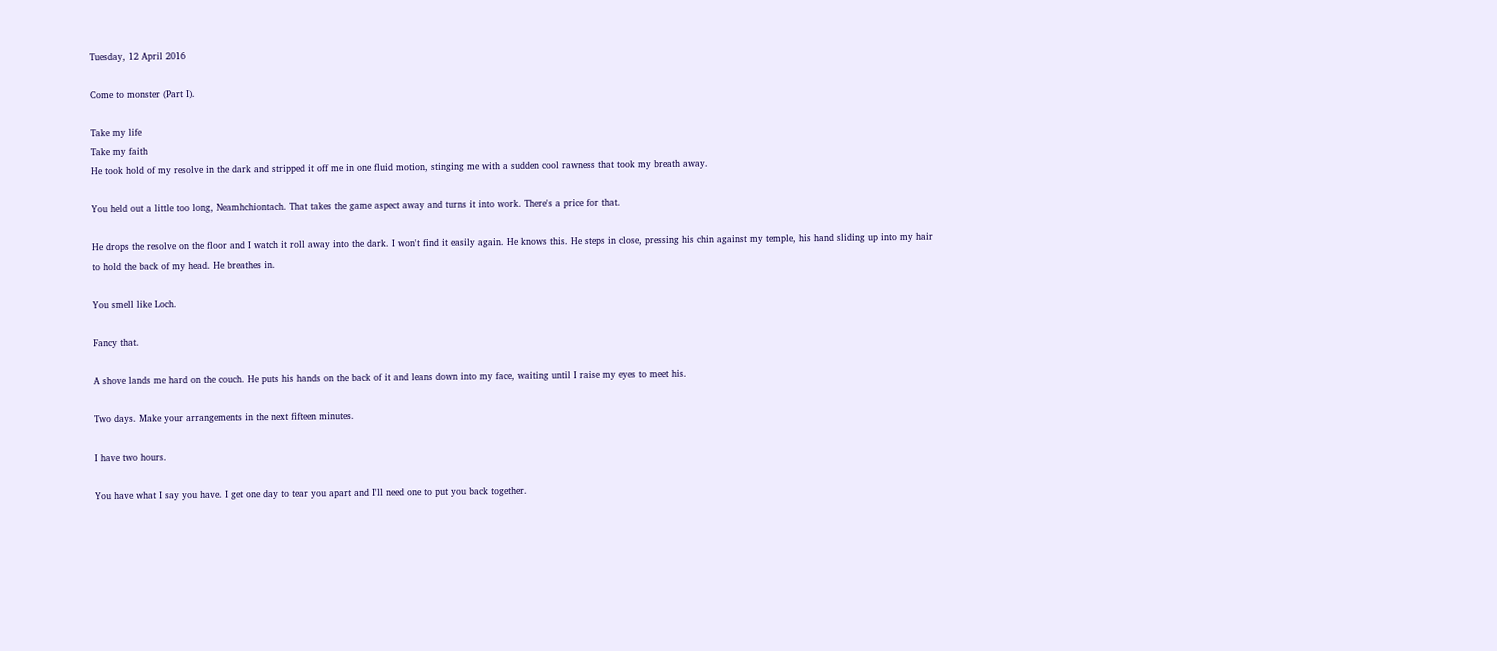Tuesday, 12 April 2016

Come to monster (Part I).

Take my life
Take my faith
He took hold of my resolve in the dark and stripped it off me in one fluid motion, stinging me with a sudden cool rawness that took my breath away.

You held out a little too long, Neamhchiontach. That takes the game aspect away and turns it into work. There's a price for that.

He drops the resolve on the floor and I watch it roll away into the dark. I won't find it easily again. He knows this. He steps in close, pressing his chin against my temple, his hand sliding up into my hair to hold the back of my head. He breathes in.

You smell like Loch.

Fancy that.

A shove lands me hard on the couch. He puts his hands on the back of it and leans down into my face, waiting until I raise my eyes to meet his.

Two days. Make your arrangements in the next fifteen minutes.

I have two hours.

You have what I say you have. I get one day to tear you apart and I'll need one to put you back together.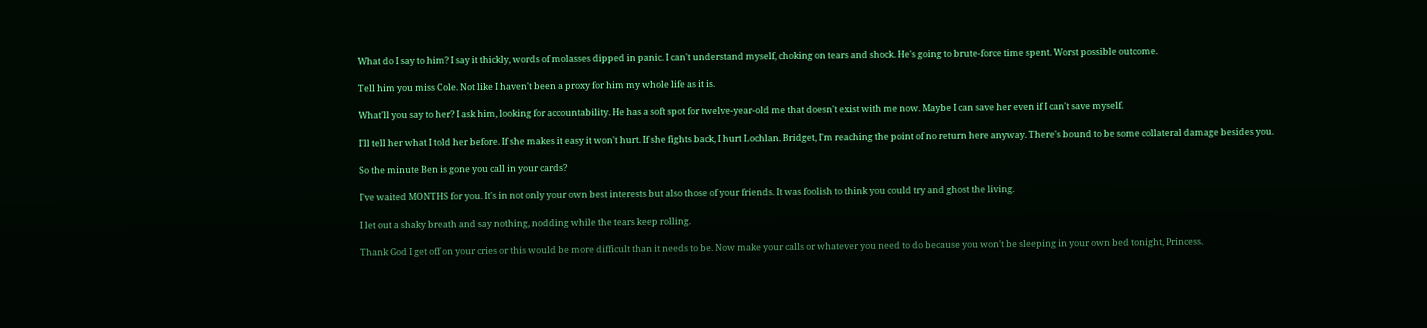What do I say to him? I say it thickly, words of molasses dipped in panic. I can't understand myself, choking on tears and shock. He's going to brute-force time spent. Worst possible outcome.

Tell him you miss Cole. Not like I haven't been a proxy for him my whole life as it is.

What'll you say to her? I ask him, looking for accountability. He has a soft spot for twelve-year-old me that doesn't exist with me now. Maybe I can save her even if I can't save myself.

I'll tell her what I told her before. If she makes it easy it won't hurt. If she fights back, I hurt Lochlan. Bridget, I'm reaching the point of no return here anyway. There's bound to be some collateral damage besides you.

So the minute Ben is gone you call in your cards?

I've waited MONTHS for you. It's in not only your own best interests but also those of your friends. It was foolish to think you could try and ghost the living.

I let out a shaky breath and say nothing, nodding while the tears keep rolling.

Thank God I get off on your cries or this would be more difficult than it needs to be. Now make your calls or whatever you need to do because you won't be sleeping in your own bed tonight, Princess.